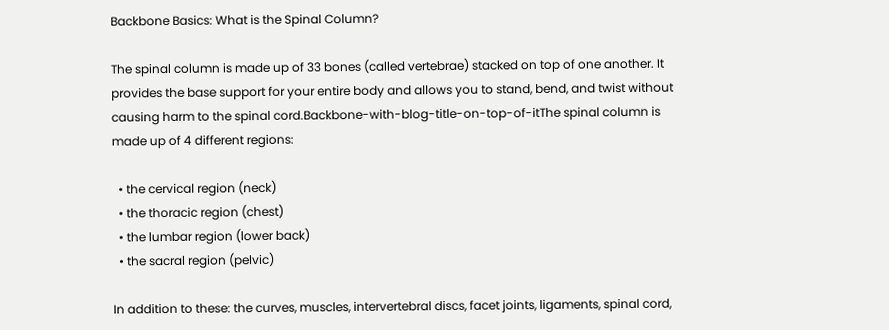Backbone Basics: What is the Spinal Column?

The spinal column is made up of 33 bones (called vertebrae) stacked on top of one another. It provides the base support for your entire body and allows you to stand, bend, and twist without causing harm to the spinal cord.Backbone-with-blog-title-on-top-of-itThe spinal column is made up of 4 different regions:

  • the cervical region (neck)
  • the thoracic region (chest)
  • the lumbar region (lower back)
  • the sacral region (pelvic)

In addition to these: the curves, muscles, intervertebral discs, facet joints, ligaments, spinal cord,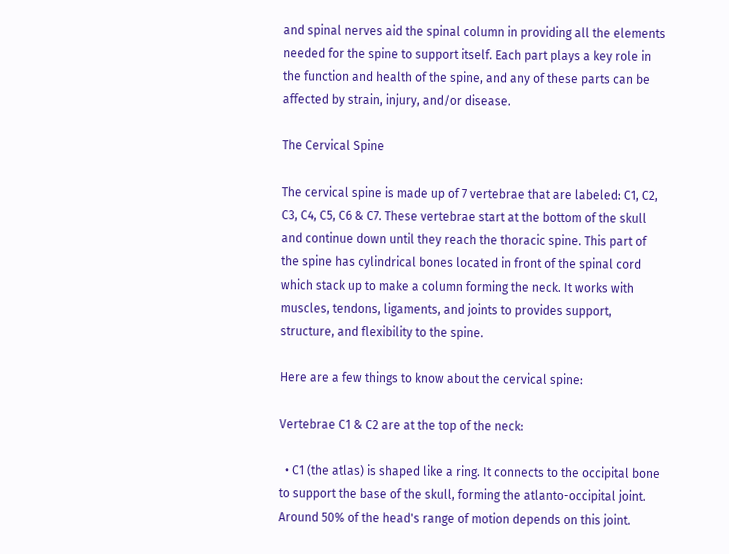and spinal nerves aid the spinal column in providing all the elements needed for the spine to support itself. Each part plays a key role in the function and health of the spine, and any of these parts can be affected by strain, injury, and/or disease.

The Cervical Spine

The cervical spine is made up of 7 vertebrae that are labeled: C1, C2, C3, C4, C5, C6 & C7. These vertebrae start at the bottom of the skull and continue down until they reach the thoracic spine. This part of the spine has cylindrical bones located in front of the spinal cord which stack up to make a column forming the neck. It works with muscles, tendons, ligaments, and joints to provides support, structure, and flexibility to the spine.

Here are a few things to know about the cervical spine:

Vertebrae C1 & C2 are at the top of the neck:

  • C1 (the atlas) is shaped like a ring. It connects to the occipital bone to support the base of the skull, forming the atlanto-occipital joint. Around 50% of the head's range of motion depends on this joint.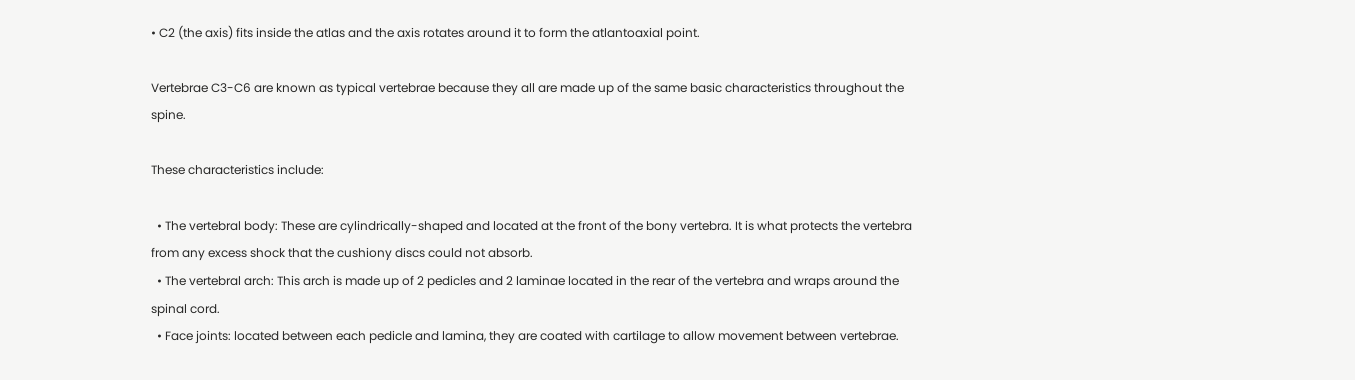• C2 (the axis) fits inside the atlas and the axis rotates around it to form the atlantoaxial point.

Vertebrae C3-C6 are known as typical vertebrae because they all are made up of the same basic characteristics throughout the spine.

These characteristics include:

  • The vertebral body: These are cylindrically-shaped and located at the front of the bony vertebra. It is what protects the vertebra from any excess shock that the cushiony discs could not absorb.
  • The vertebral arch: This arch is made up of 2 pedicles and 2 laminae located in the rear of the vertebra and wraps around the spinal cord.
  • Face joints: located between each pedicle and lamina, they are coated with cartilage to allow movement between vertebrae.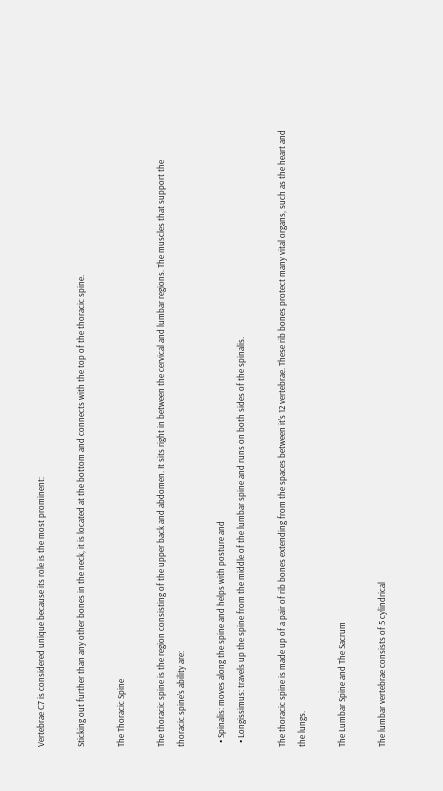Vertebrae C7 is considered unique because its role is the most prominent:

Sticking out further than any other bones in the neck, it is located at the bottom and connects with the top of the thoracic spine.

The Thoracic Spine

The thoracic spine is the region consisting of the upper back and abdomen. It sits right in between the cervical and lumbar regions. The muscles that support the thoracic spine’s ability are:

  • Spinalis: moves along the spine and helps with posture and
  • Longissimus: travels up the spine from the middle of the lumbar spine and runs on both sides of the spinalis.

The thoracic spine is made up of a pair of rib bones extending from the spaces between it’s 12 vertebrae. These rib bones protect many vital organs, such as the heart and the lungs.

The Lumbar Spine and The Sacrum

The lumbar vertebrae consists of 5 cylindrical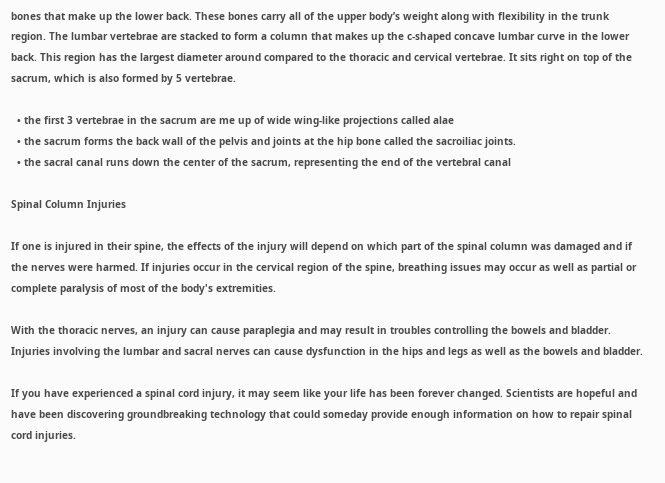bones that make up the lower back. These bones carry all of the upper body’s weight along with flexibility in the trunk region. The lumbar vertebrae are stacked to form a column that makes up the c-shaped concave lumbar curve in the lower back. This region has the largest diameter around compared to the thoracic and cervical vertebrae. It sits right on top of the sacrum, which is also formed by 5 vertebrae.

  • the first 3 vertebrae in the sacrum are me up of wide wing-like projections called alae
  • the sacrum forms the back wall of the pelvis and joints at the hip bone called the sacroiliac joints.
  • the sacral canal runs down the center of the sacrum, representing the end of the vertebral canal

Spinal Column Injuries

If one is injured in their spine, the effects of the injury will depend on which part of the spinal column was damaged and if the nerves were harmed. If injuries occur in the cervical region of the spine, breathing issues may occur as well as partial or complete paralysis of most of the body's extremities.

With the thoracic nerves, an injury can cause paraplegia and may result in troubles controlling the bowels and bladder. Injuries involving the lumbar and sacral nerves can cause dysfunction in the hips and legs as well as the bowels and bladder.

If you have experienced a spinal cord injury, it may seem like your life has been forever changed. Scientists are hopeful and have been discovering groundbreaking technology that could someday provide enough information on how to repair spinal cord injuries.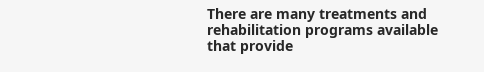There are many treatments and rehabilitation programs available that provide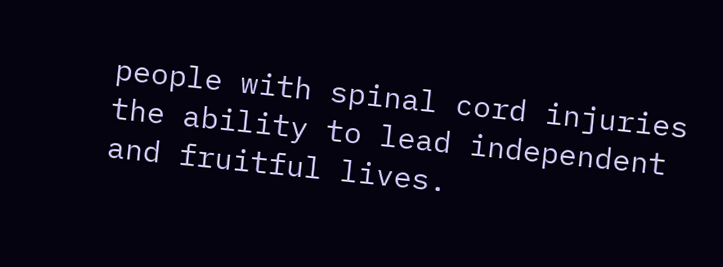people with spinal cord injuries the ability to lead independent and fruitful lives.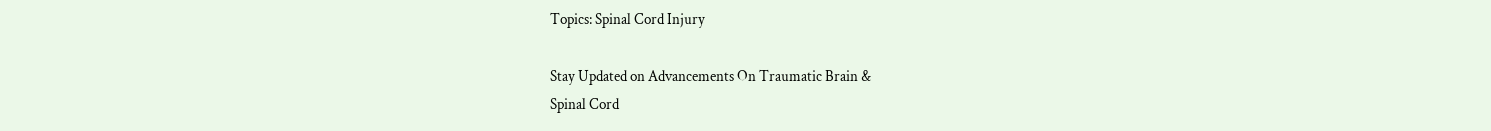Topics: Spinal Cord Injury

Stay Updated on Advancements On Traumatic Brain &
Spinal Cord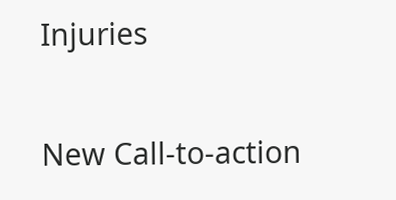Injuries

New Call-to-action